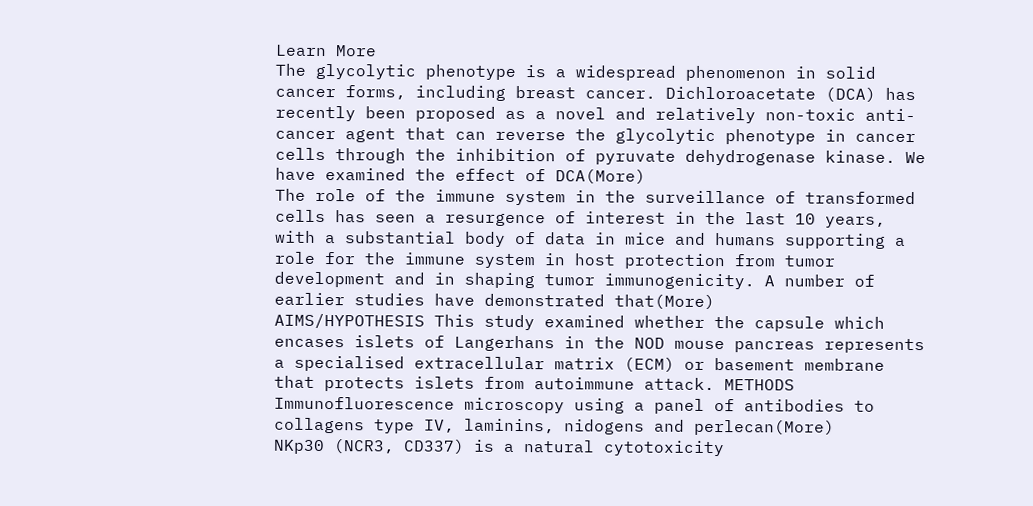Learn More
The glycolytic phenotype is a widespread phenomenon in solid cancer forms, including breast cancer. Dichloroacetate (DCA) has recently been proposed as a novel and relatively non-toxic anti-cancer agent that can reverse the glycolytic phenotype in cancer cells through the inhibition of pyruvate dehydrogenase kinase. We have examined the effect of DCA(More)
The role of the immune system in the surveillance of transformed cells has seen a resurgence of interest in the last 10 years, with a substantial body of data in mice and humans supporting a role for the immune system in host protection from tumor development and in shaping tumor immunogenicity. A number of earlier studies have demonstrated that(More)
AIMS/HYPOTHESIS This study examined whether the capsule which encases islets of Langerhans in the NOD mouse pancreas represents a specialised extracellular matrix (ECM) or basement membrane that protects islets from autoimmune attack. METHODS Immunofluorescence microscopy using a panel of antibodies to collagens type IV, laminins, nidogens and perlecan(More)
NKp30 (NCR3, CD337) is a natural cytotoxicity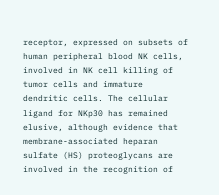receptor, expressed on subsets of human peripheral blood NK cells, involved in NK cell killing of tumor cells and immature dendritic cells. The cellular ligand for NKp30 has remained elusive, although evidence that membrane-associated heparan sulfate (HS) proteoglycans are involved in the recognition of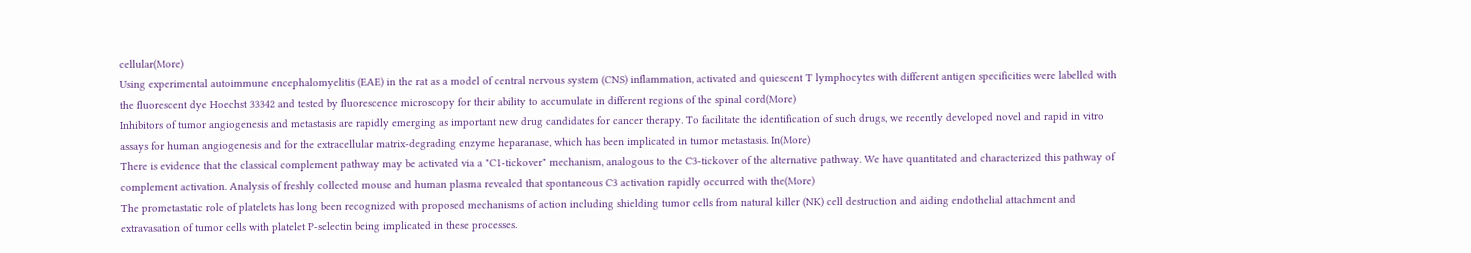cellular(More)
Using experimental autoimmune encephalomyelitis (EAE) in the rat as a model of central nervous system (CNS) inflammation, activated and quiescent T lymphocytes with different antigen specificities were labelled with the fluorescent dye Hoechst 33342 and tested by fluorescence microscopy for their ability to accumulate in different regions of the spinal cord(More)
Inhibitors of tumor angiogenesis and metastasis are rapidly emerging as important new drug candidates for cancer therapy. To facilitate the identification of such drugs, we recently developed novel and rapid in vitro assays for human angiogenesis and for the extracellular matrix-degrading enzyme heparanase, which has been implicated in tumor metastasis. In(More)
There is evidence that the classical complement pathway may be activated via a "C1-tickover" mechanism, analogous to the C3-tickover of the alternative pathway. We have quantitated and characterized this pathway of complement activation. Analysis of freshly collected mouse and human plasma revealed that spontaneous C3 activation rapidly occurred with the(More)
The prometastatic role of platelets has long been recognized with proposed mechanisms of action including shielding tumor cells from natural killer (NK) cell destruction and aiding endothelial attachment and extravasation of tumor cells with platelet P-selectin being implicated in these processes.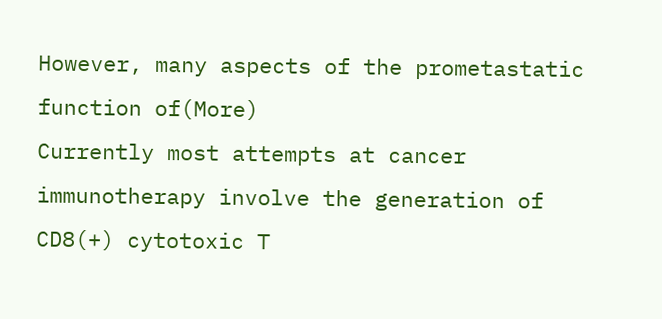However, many aspects of the prometastatic function of(More)
Currently most attempts at cancer immunotherapy involve the generation of CD8(+) cytotoxic T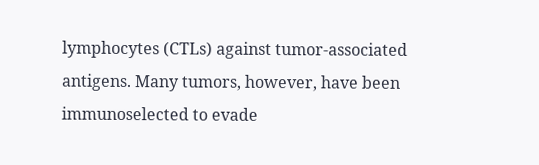lymphocytes (CTLs) against tumor-associated antigens. Many tumors, however, have been immunoselected to evade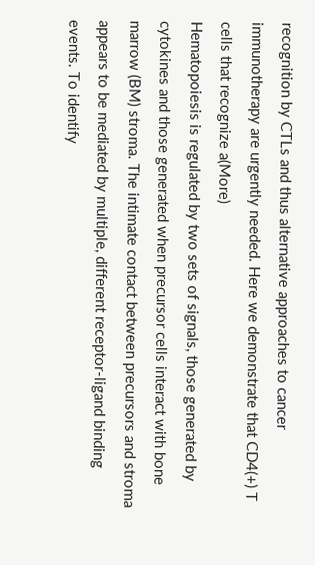recognition by CTLs and thus alternative approaches to cancer immunotherapy are urgently needed. Here we demonstrate that CD4(+) T cells that recognize a(More)
Hematopoiesis is regulated by two sets of signals, those generated by cytokines and those generated when precursor cells interact with bone marrow (BM) stroma. The intimate contact between precursors and stroma appears to be mediated by multiple, different receptor-ligand binding events. To identify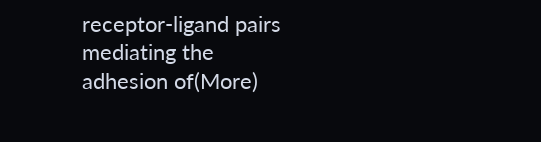receptor-ligand pairs mediating the adhesion of(More)